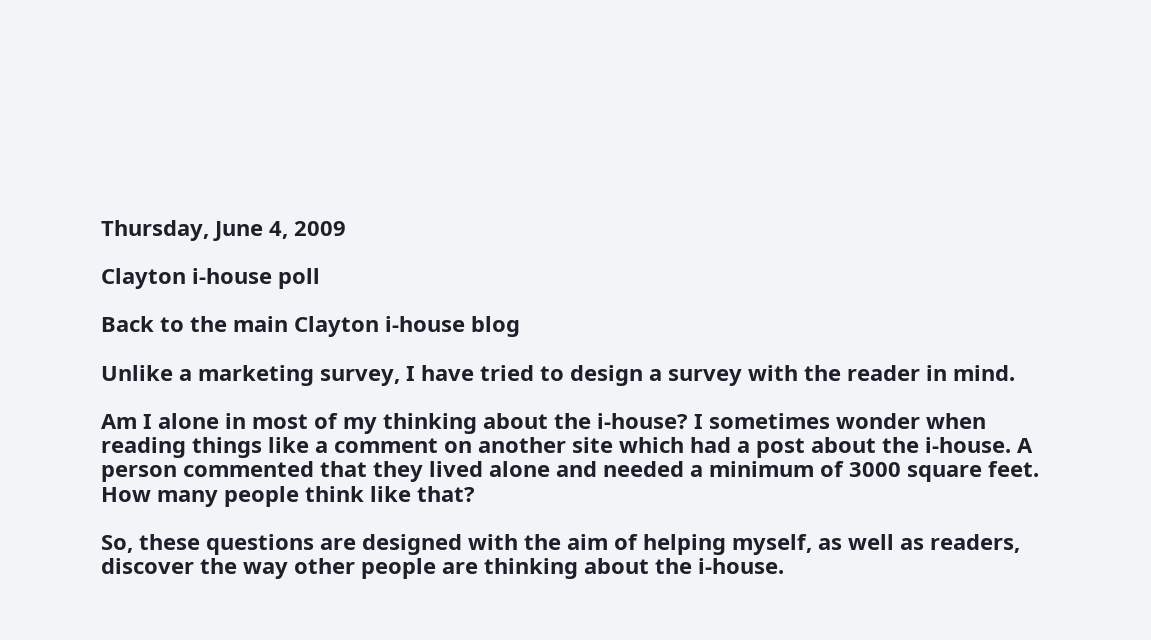Thursday, June 4, 2009

Clayton i-house poll

Back to the main Clayton i-house blog

Unlike a marketing survey, I have tried to design a survey with the reader in mind.

Am I alone in most of my thinking about the i-house? I sometimes wonder when reading things like a comment on another site which had a post about the i-house. A person commented that they lived alone and needed a minimum of 3000 square feet. How many people think like that?

So, these questions are designed with the aim of helping myself, as well as readers, discover the way other people are thinking about the i-house.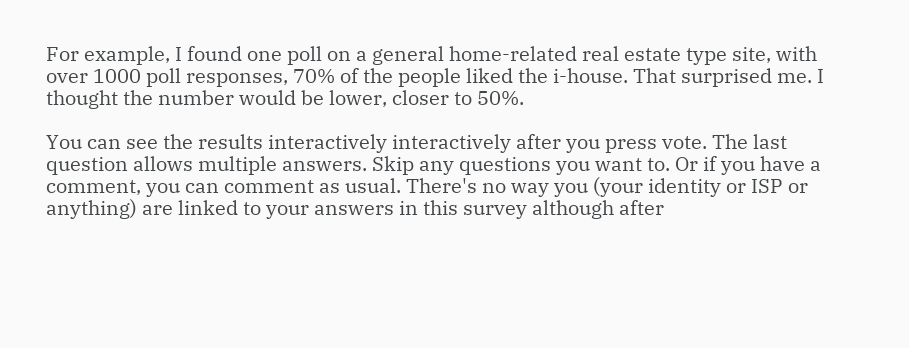For example, I found one poll on a general home-related real estate type site, with over 1000 poll responses, 70% of the people liked the i-house. That surprised me. I thought the number would be lower, closer to 50%.

You can see the results interactively interactively after you press vote. The last question allows multiple answers. Skip any questions you want to. Or if you have a comment, you can comment as usual. There's no way you (your identity or ISP or anything) are linked to your answers in this survey although after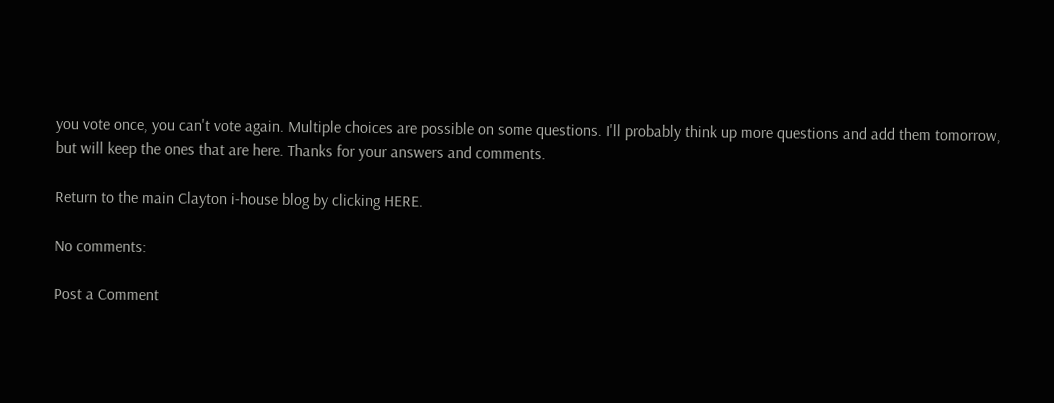you vote once, you can't vote again. Multiple choices are possible on some questions. I'll probably think up more questions and add them tomorrow, but will keep the ones that are here. Thanks for your answers and comments.

Return to the main Clayton i-house blog by clicking HERE.

No comments:

Post a Comment